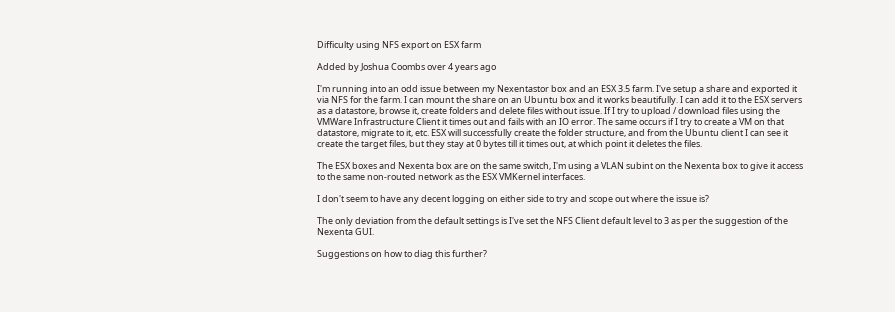Difficulty using NFS export on ESX farm

Added by Joshua Coombs over 4 years ago

I'm running into an odd issue between my Nexentastor box and an ESX 3.5 farm. I've setup a share and exported it via NFS for the farm. I can mount the share on an Ubuntu box and it works beautifully. I can add it to the ESX servers as a datastore, browse it, create folders and delete files without issue. If I try to upload / download files using the VMWare Infrastructure Client it times out and fails with an IO error. The same occurs if I try to create a VM on that datastore, migrate to it, etc. ESX will successfully create the folder structure, and from the Ubuntu client I can see it create the target files, but they stay at 0 bytes till it times out, at which point it deletes the files.

The ESX boxes and Nexenta box are on the same switch, I'm using a VLAN subint on the Nexenta box to give it access to the same non-routed network as the ESX VMKernel interfaces.

I don't seem to have any decent logging on either side to try and scope out where the issue is?

The only deviation from the default settings is I've set the NFS Client default level to 3 as per the suggestion of the Nexenta GUI.

Suggestions on how to diag this further?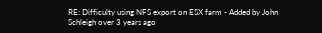RE: Difficulty using NFS export on ESX farm - Added by John Schleigh over 3 years ago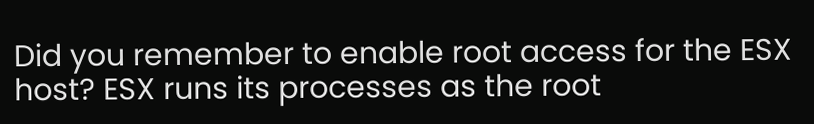Did you remember to enable root access for the ESX host? ESX runs its processes as the root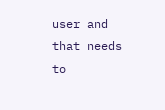user and that needs to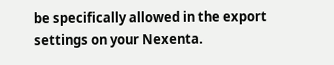be specifically allowed in the export settings on your Nexenta.